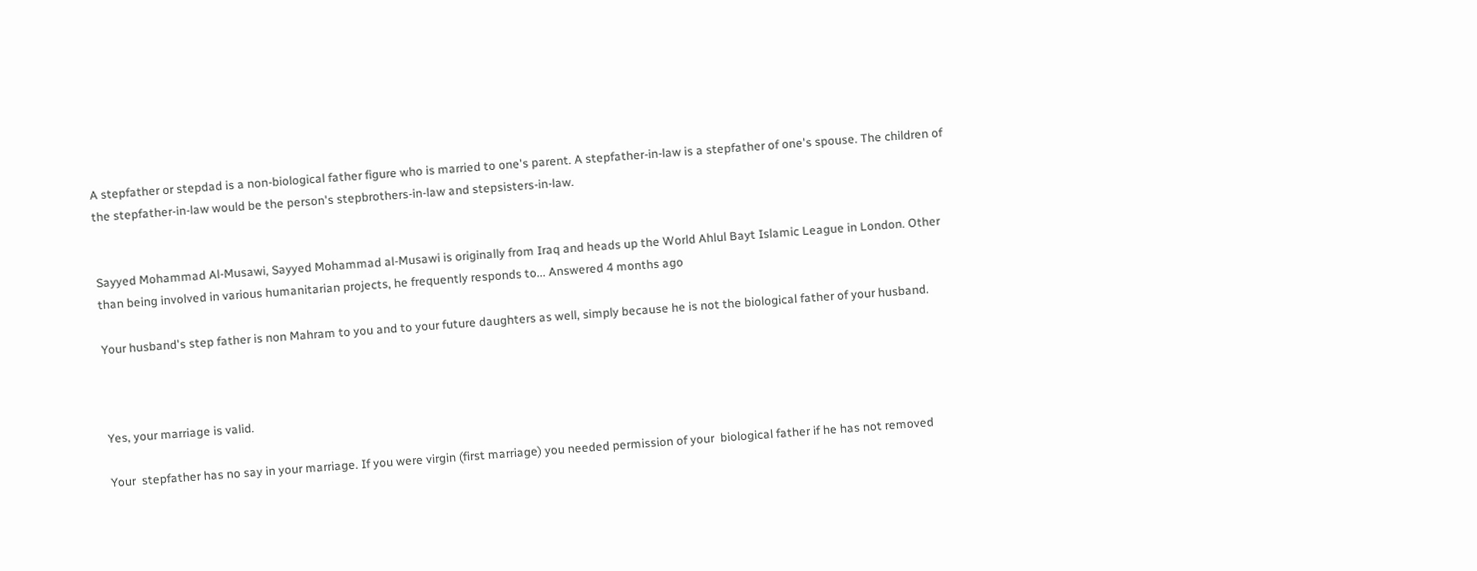A stepfather or stepdad is a non-biological father figure who is married to one's parent. A stepfather-in-law is a stepfather of one's spouse. The children of the stepfather-in-law would be the person's stepbrothers-in-law and stepsisters-in-law.


Sayyed Mohammad Al-Musawi, Sayyed Mohammad al-Musawi is originally from Iraq and heads up the World Ahlul Bayt Islamic League in London. Other than being involved in various humanitarian projects, he frequently responds to... Answered 4 months ago

Your husband's step father is non Mahram to you and to your future daughters as well, simply because he is not the biological father of your husband.



Yes, your marriage is valid.

Your  stepfather has no say in your marriage. If you were virgin (first marriage) you needed permission of your  biological father if he has not removed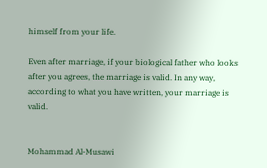himself from your life.

Even after marriage, if your biological father who looks after you agrees, the marriage is valid. In any way, according to what you have written, your marriage is valid.


Mohammad Al-Musawi